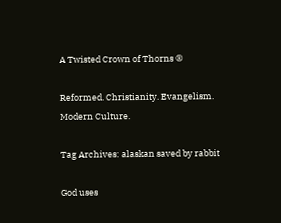A Twisted Crown of Thorns ®

Reformed. Christianity. Evangelism. Modern Culture.

Tag Archives: alaskan saved by rabbit

God uses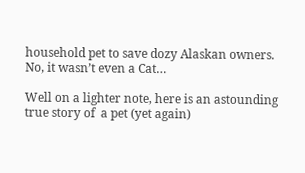household pet to save dozy Alaskan owners. No, it wasn’t even a Cat…

Well on a lighter note, here is an astounding true story of  a pet (yet again)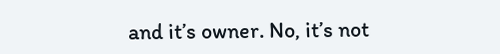and it’s owner. No, it’s not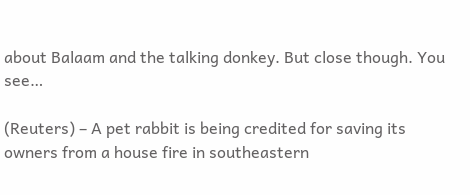about Balaam and the talking donkey. But close though. You see…

(Reuters) – A pet rabbit is being credited for saving its owners from a house fire in southeastern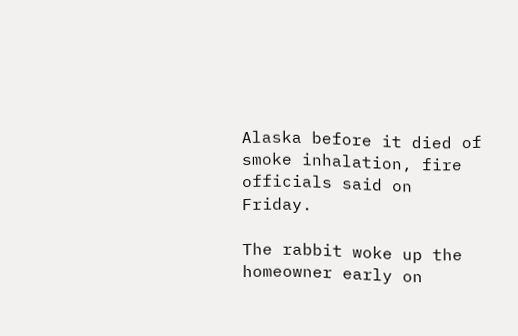Alaska before it died of smoke inhalation, fire officials said on Friday.

The rabbit woke up the homeowner early on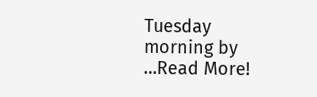Tuesday morning by …Read More!